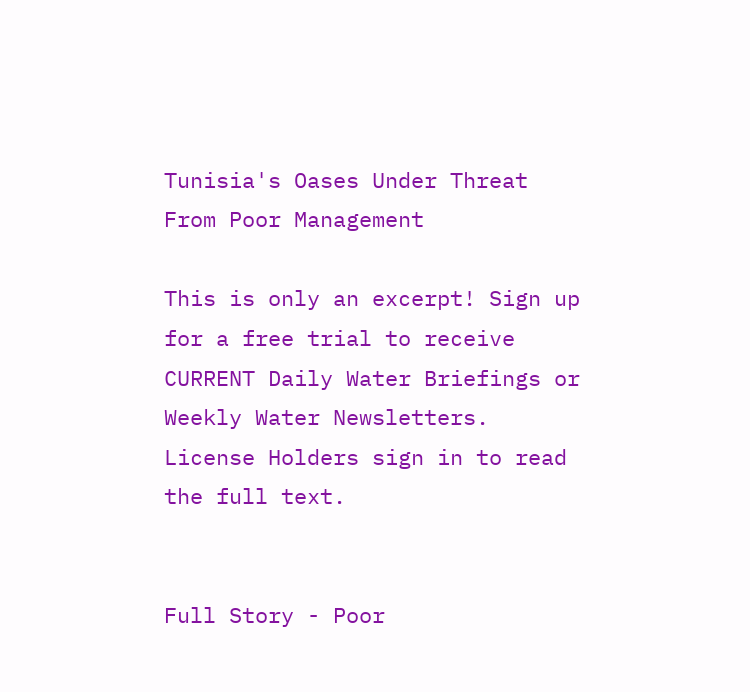Tunisia's Oases Under Threat From Poor Management

This is only an excerpt! Sign up for a free trial to receive CURRENT Daily Water Briefings or Weekly Water Newsletters. License Holders sign in to read the full text.


Full Story - Poor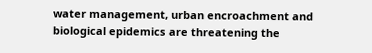water management, urban encroachment and biological epidemics are threatening the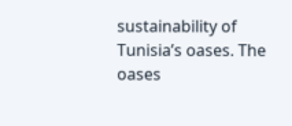sustainability of Tunisia’s oases. The oases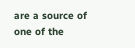are a source of one of the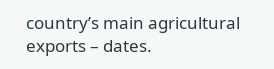country’s main agricultural exports – dates.